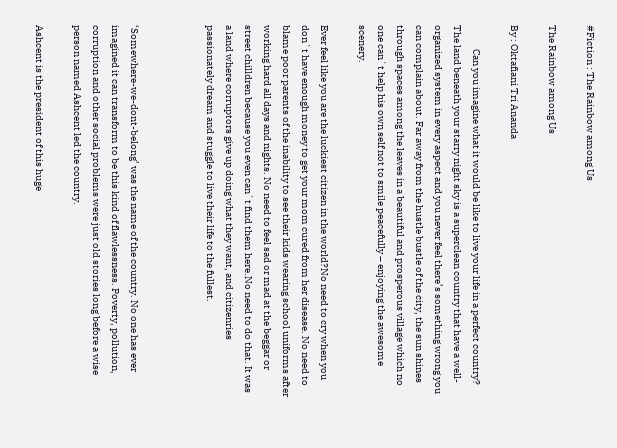#Fiction : The Rainbow among Us

The Rainbow among Us

By : Oktafiani Tri Ananda

            Can you imagine what it would be like to live your life in a perfect country? The land beneath your starry night sky is a superclean country that have a well-organized system in every aspect and you never feel there’s something wrong you can complain about. Far away from the hustle bustle of the city, the sun shines through spaces among the leaves in a beautiful and prosperous village which no one can`t help his own self not to smile peacefully – enjoying the awesome scenery.

Ever feel like you are the luckiest citizen in the world?No need to cry when you don`t have enough money to get your mom cured from her disease. No need to blame poor parents of the inability to see their kids wearing school uniforms after working hard all days and nights. No need to feel sad or mad at the beggar or street chilldren because you even can`t find them here.No need to do that. It was a land where corruptors give up doing what they want, and citizenries passionately dream and stuggle to live their life to the fullest.



‘Somewhere-we-dont-belong’ was the name of the country. No one has ever imagined it can transform to be this kind of flawlessness. Poverty, pollution, corruption and other social problems were just old stories long before a wise person named Ashcent led the country.

Ashcent is the president of this huge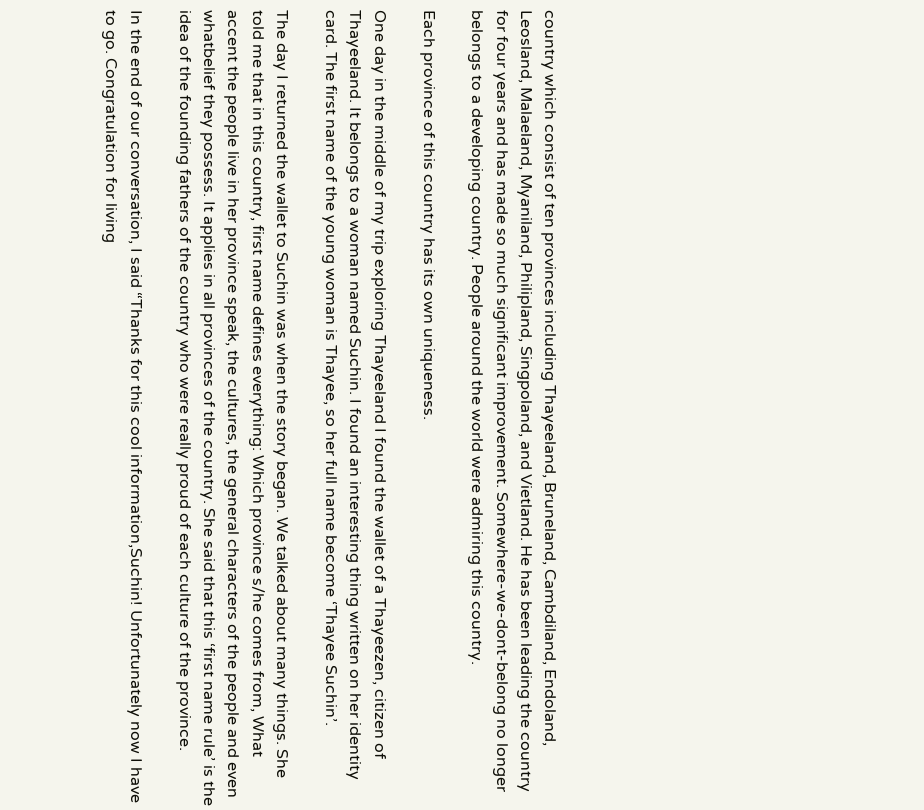country which consist of ten provinces including Thayeeland, Bruneland, Cambdiland, Endoland, Leosland, Malaeland, Myaniland, Philipland, Singpoland, and Vietland. He has been leading the country for four years and has made so much significant improvement. Somewhere-we-dont-belong no longer belongs to a developing country. People around the world were admiring this country.

Each province of this country has its own uniqueness.

One day in the middle of my trip exploring Thayeeland I found the wallet of a Thayeezen, citizen of Thayeeland. It belongs to a woman named Suchin. I found an interesting thing written on her identity card. The first name of the young woman is Thayee, so her full name become ‘Thayee Suchin’.

The day I returned the wallet to Suchin was when the story began. We talked about many things. She told me that in this country, first name defines everything: Which province s/he comes from, What accent the people live in her province speak, the cultures, the general characters of the people and even whatbelief they possess. It applies in all provinces of the country. She said that this ‘first name rule’ is the idea of the founding fathers of the country who were really proud of each culture of the province.

In the end of our conversation, I said “Thanks for this cool information,Suchin! Unfortunately now I have to go. Congratulation for living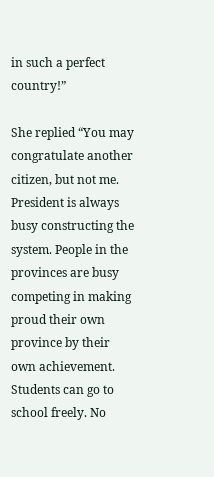in such a perfect country!”

She replied “You may congratulate another citizen, but not me. President is always busy constructing the system. People in the provinces are busy competing in making proud their own province by their own achievement. Students can go to school freely. No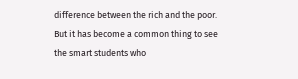difference between the rich and the poor. But it has become a common thing to see the smart students who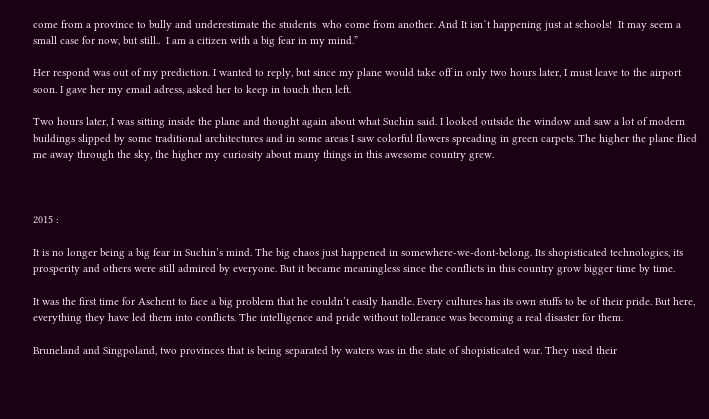come from a province to bully and underestimate the students  who come from another. And It isn`t happening just at schools!  It may seem a small case for now, but still..  I am a citizen with a big fear in my mind.”

Her respond was out of my prediction. I wanted to reply, but since my plane would take off in only two hours later, I must leave to the airport soon. I gave her my email adress, asked her to keep in touch then left.

Two hours later, I was sitting inside the plane and thought again about what Suchin said. I looked outside the window and saw a lot of modern buildings slipped by some traditional architectures and in some areas I saw colorful flowers spreading in green carpets. The higher the plane flied me away through the sky, the higher my curiosity about many things in this awesome country grew.



2015 :

It is no longer being a big fear in Suchin’s mind. The big chaos just happened in somewhere-we-dont-belong. Its shopisticated technologies, its prosperity and others were still admired by everyone. But it became meaningless since the conflicts in this country grow bigger time by time.

It was the first time for Aschent to face a big problem that he couldn’t easily handle. Every cultures has its own stuffs to be of their pride. But here, everything they have led them into conflicts. The intelligence and pride without tollerance was becoming a real disaster for them.

Bruneland and Singpoland, two provinces that is being separated by waters was in the state of shopisticated war. They used their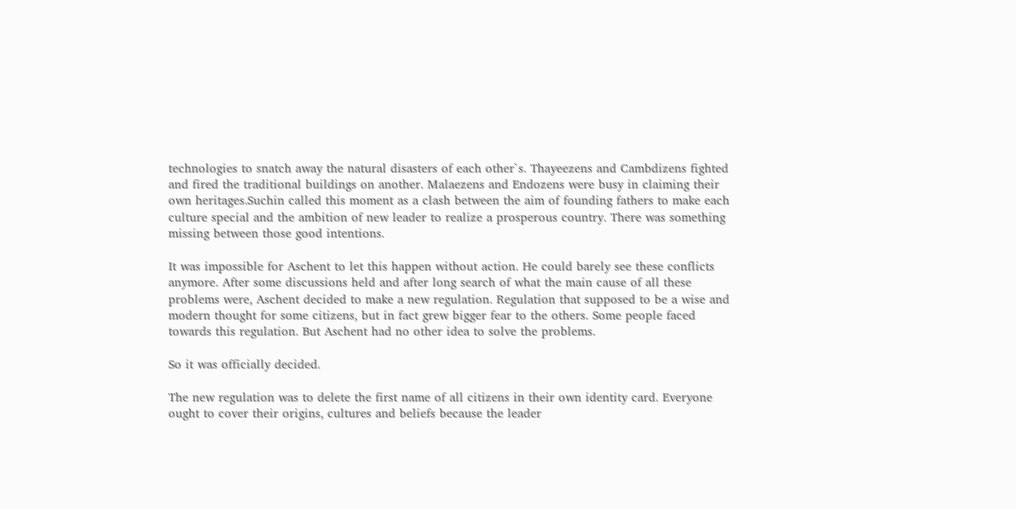technologies to snatch away the natural disasters of each other`s. Thayeezens and Cambdizens fighted and fired the traditional buildings on another. Malaezens and Endozens were busy in claiming their own heritages.Suchin called this moment as a clash between the aim of founding fathers to make each culture special and the ambition of new leader to realize a prosperous country. There was something missing between those good intentions.

It was impossible for Aschent to let this happen without action. He could barely see these conflicts anymore. After some discussions held and after long search of what the main cause of all these problems were, Aschent decided to make a new regulation. Regulation that supposed to be a wise and modern thought for some citizens, but in fact grew bigger fear to the others. Some people faced towards this regulation. But Aschent had no other idea to solve the problems.

So it was officially decided.

The new regulation was to delete the first name of all citizens in their own identity card. Everyone ought to cover their origins, cultures and beliefs because the leader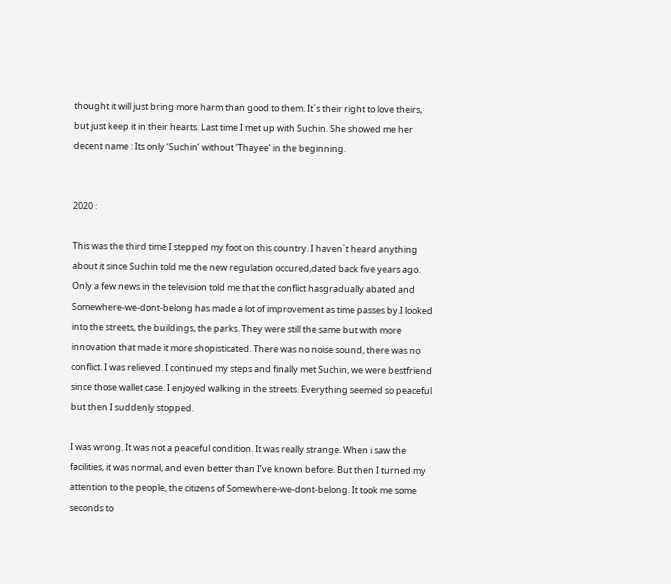thought it will just bring more harm than good to them. It`s their right to love theirs, but just keep it in their hearts. Last time I met up with Suchin. She showed me her decent name : Its only ‘Suchin’ without ‘Thayee’ in the beginning.


2020 :

This was the third time I stepped my foot on this country. I haven`t heard anything about it since Suchin told me the new regulation occured,dated back five years ago. Only a few news in the television told me that the conflict hasgradually abated and Somewhere-we-dont-belong has made a lot of improvement as time passes by.I looked into the streets, the buildings, the parks. They were still the same but with more innovation that made it more shopisticated. There was no noise sound, there was no conflict. I was relieved. I continued my steps and finally met Suchin, we were bestfriend since those wallet case. I enjoyed walking in the streets. Everything seemed so peaceful but then I suddenly stopped.

I was wrong. It was not a peaceful condition. It was really strange. When i saw the facilities, it was normal, and even better than I’ve known before. But then I turned my attention to the people, the citizens of Somewhere-we-dont-belong. It took me some seconds to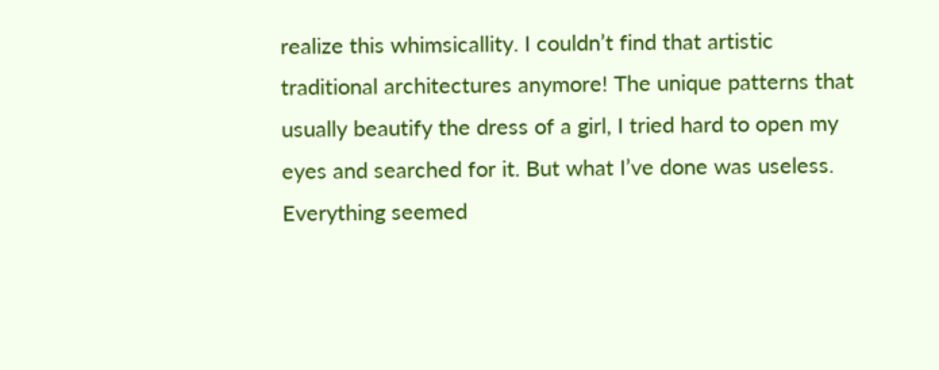realize this whimsicallity. I couldn’t find that artistic traditional architectures anymore! The unique patterns that usually beautify the dress of a girl, I tried hard to open my eyes and searched for it. But what I’ve done was useless. Everything seemed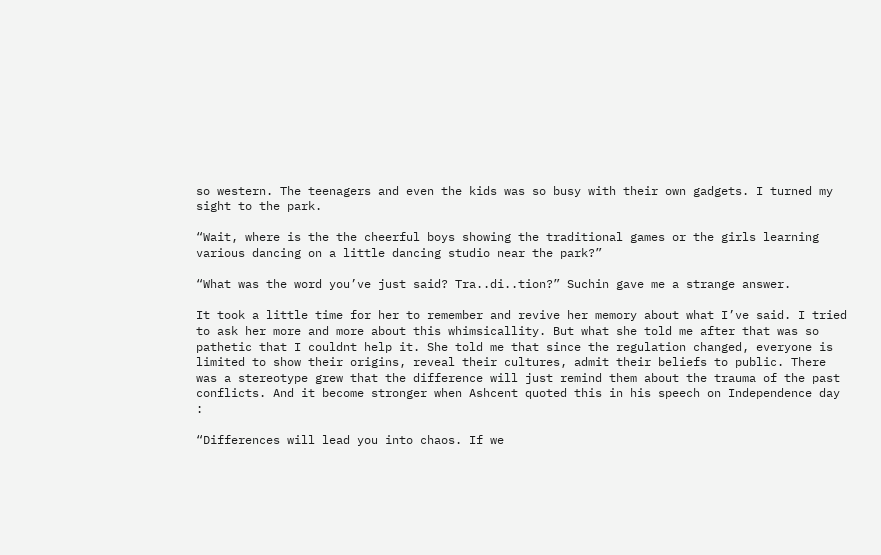so western. The teenagers and even the kids was so busy with their own gadgets. I turned my sight to the park.

“Wait, where is the the cheerful boys showing the traditional games or the girls learning various dancing on a little dancing studio near the park?”

“What was the word you’ve just said? Tra..di..tion?” Suchin gave me a strange answer.

It took a little time for her to remember and revive her memory about what I’ve said. I tried to ask her more and more about this whimsicallity. But what she told me after that was so pathetic that I couldnt help it. She told me that since the regulation changed, everyone is limited to show their origins, reveal their cultures, admit their beliefs to public. There was a stereotype grew that the difference will just remind them about the trauma of the past conflicts. And it become stronger when Ashcent quoted this in his speech on Independence day :

“Differences will lead you into chaos. If we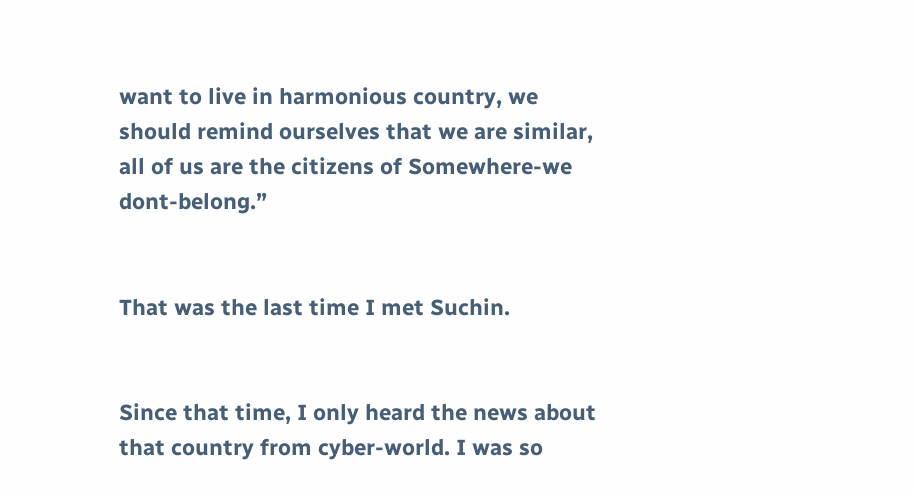want to live in harmonious country, we should remind ourselves that we are similar, all of us are the citizens of Somewhere-we dont-belong.”


That was the last time I met Suchin.


Since that time, I only heard the news about that country from cyber-world. I was so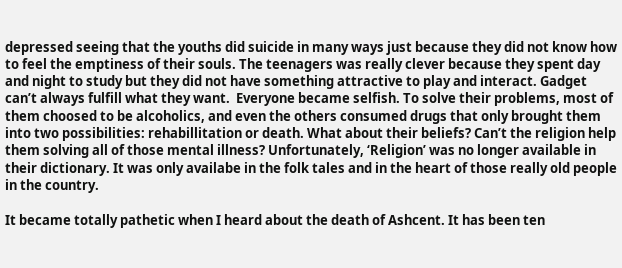depressed seeing that the youths did suicide in many ways just because they did not know how to feel the emptiness of their souls. The teenagers was really clever because they spent day and night to study but they did not have something attractive to play and interact. Gadget can’t always fulfill what they want.  Everyone became selfish. To solve their problems, most of them choosed to be alcoholics, and even the others consumed drugs that only brought them into two possibilities: rehabillitation or death. What about their beliefs? Can’t the religion help them solving all of those mental illness? Unfortunately, ‘Religion’ was no longer available in their dictionary. It was only availabe in the folk tales and in the heart of those really old people in the country.

It became totally pathetic when I heard about the death of Ashcent. It has been ten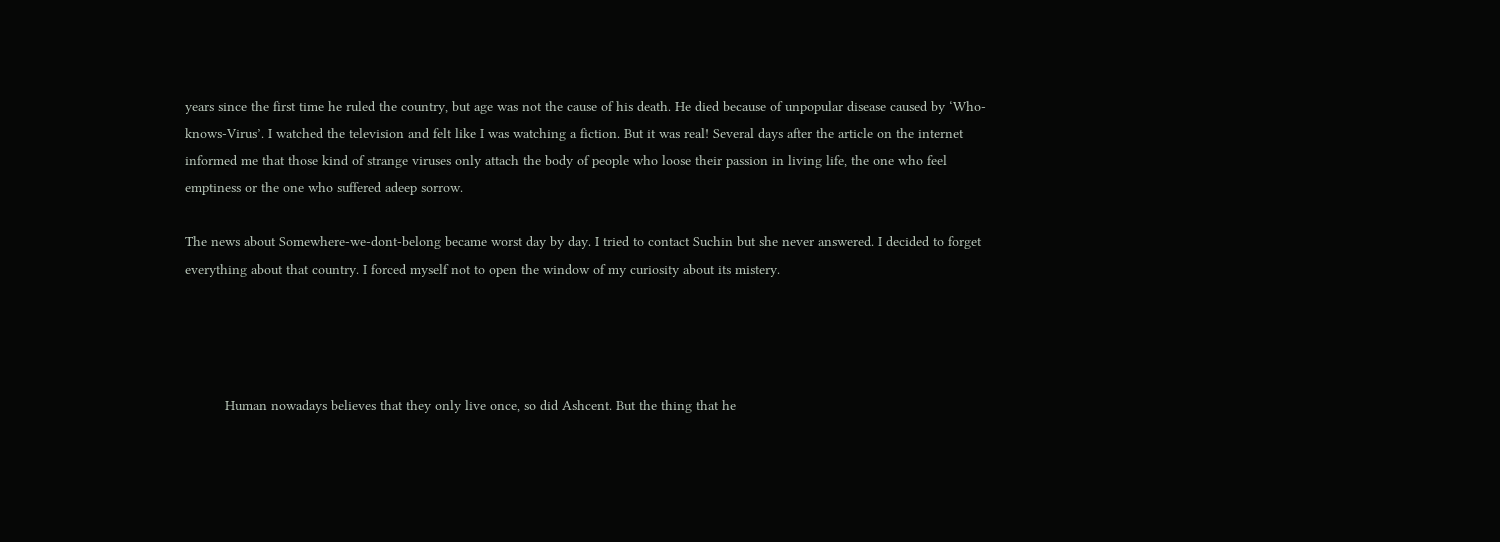years since the first time he ruled the country, but age was not the cause of his death. He died because of unpopular disease caused by ‘Who-knows-Virus’. I watched the television and felt like I was watching a fiction. But it was real! Several days after the article on the internet informed me that those kind of strange viruses only attach the body of people who loose their passion in living life, the one who feel emptiness or the one who suffered adeep sorrow.

The news about Somewhere-we-dont-belong became worst day by day. I tried to contact Suchin but she never answered. I decided to forget everything about that country. I forced myself not to open the window of my curiosity about its mistery.




          Human nowadays believes that they only live once, so did Ashcent. But the thing that he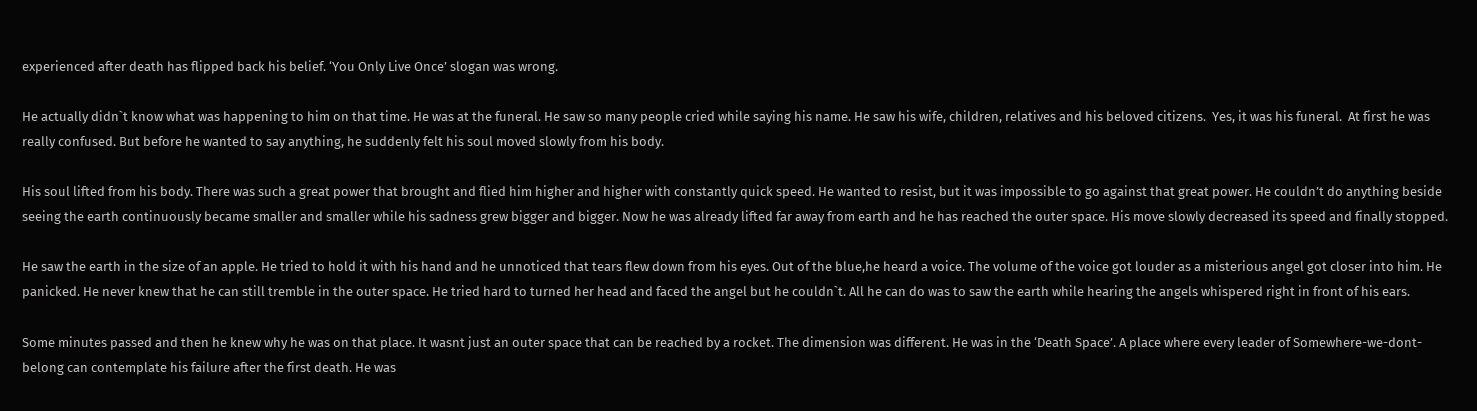experienced after death has flipped back his belief. ‘You Only Live Once’ slogan was wrong.

He actually didn`t know what was happening to him on that time. He was at the funeral. He saw so many people cried while saying his name. He saw his wife, children, relatives and his beloved citizens.  Yes, it was his funeral.  At first he was really confused. But before he wanted to say anything, he suddenly felt his soul moved slowly from his body.

His soul lifted from his body. There was such a great power that brought and flied him higher and higher with constantly quick speed. He wanted to resist, but it was impossible to go against that great power. He couldn’t do anything beside seeing the earth continuously became smaller and smaller while his sadness grew bigger and bigger. Now he was already lifted far away from earth and he has reached the outer space. His move slowly decreased its speed and finally stopped.

He saw the earth in the size of an apple. He tried to hold it with his hand and he unnoticed that tears flew down from his eyes. Out of the blue,he heard a voice. The volume of the voice got louder as a misterious angel got closer into him. He panicked. He never knew that he can still tremble in the outer space. He tried hard to turned her head and faced the angel but he couldn`t. All he can do was to saw the earth while hearing the angels whispered right in front of his ears.

Some minutes passed and then he knew why he was on that place. It wasnt just an outer space that can be reached by a rocket. The dimension was different. He was in the ‘Death Space’. A place where every leader of Somewhere-we-dont-belong can contemplate his failure after the first death. He was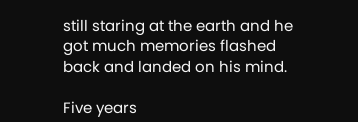still staring at the earth and he got much memories flashed back and landed on his mind.

Five years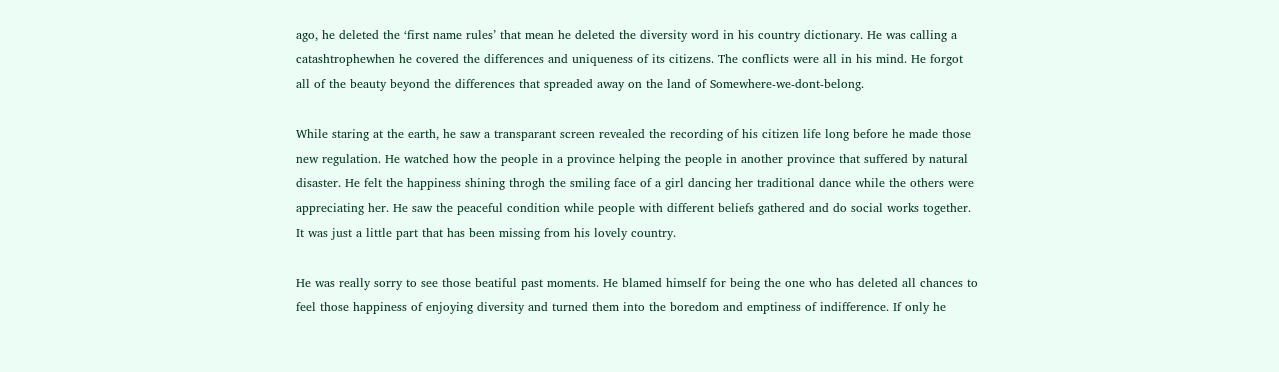ago, he deleted the ‘first name rules’ that mean he deleted the diversity word in his country dictionary. He was calling a catashtrophewhen he covered the differences and uniqueness of its citizens. The conflicts were all in his mind. He forgot all of the beauty beyond the differences that spreaded away on the land of Somewhere-we-dont-belong.

While staring at the earth, he saw a transparant screen revealed the recording of his citizen life long before he made those new regulation. He watched how the people in a province helping the people in another province that suffered by natural disaster. He felt the happiness shining throgh the smiling face of a girl dancing her traditional dance while the others were appreciating her. He saw the peaceful condition while people with different beliefs gathered and do social works together. It was just a little part that has been missing from his lovely country.

He was really sorry to see those beatiful past moments. He blamed himself for being the one who has deleted all chances to feel those happiness of enjoying diversity and turned them into the boredom and emptiness of indifference. If only he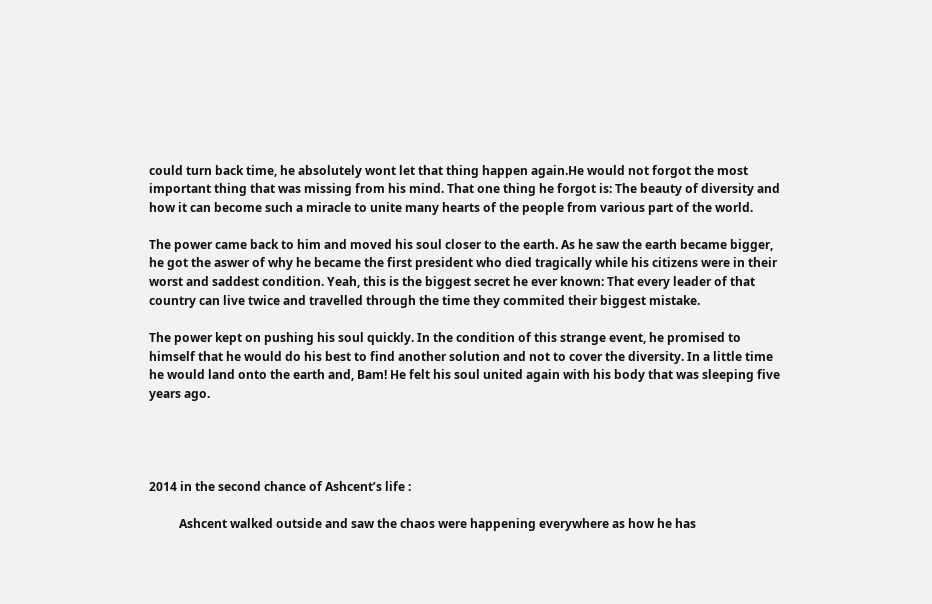could turn back time, he absolutely wont let that thing happen again.He would not forgot the most important thing that was missing from his mind. That one thing he forgot is: The beauty of diversity and how it can become such a miracle to unite many hearts of the people from various part of the world.

The power came back to him and moved his soul closer to the earth. As he saw the earth became bigger, he got the aswer of why he became the first president who died tragically while his citizens were in their worst and saddest condition. Yeah, this is the biggest secret he ever known: That every leader of that country can live twice and travelled through the time they commited their biggest mistake.

The power kept on pushing his soul quickly. In the condition of this strange event, he promised to himself that he would do his best to find another solution and not to cover the diversity. In a little time he would land onto the earth and, Bam! He felt his soul united again with his body that was sleeping five years ago.




2014 in the second chance of Ashcent’s life :

          Ashcent walked outside and saw the chaos were happening everywhere as how he has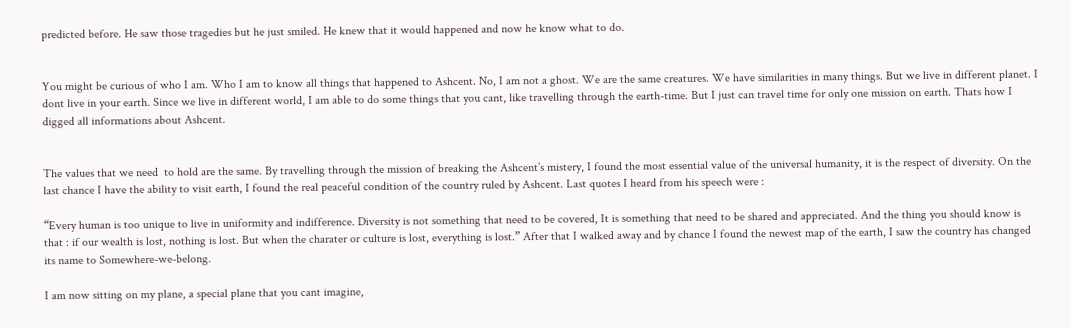predicted before. He saw those tragedies but he just smiled. He knew that it would happened and now he know what to do.


You might be curious of who I am. Who I am to know all things that happened to Ashcent. No, I am not a ghost. We are the same creatures. We have similarities in many things. But we live in different planet. I dont live in your earth. Since we live in different world, I am able to do some things that you cant, like travelling through the earth-time. But I just can travel time for only one mission on earth. Thats how I digged all informations about Ashcent.


The values that we need  to hold are the same. By travelling through the mission of breaking the Ashcent’s mistery, I found the most essential value of the universal humanity, it is the respect of diversity. On the last chance I have the ability to visit earth, I found the real peaceful condition of the country ruled by Ashcent. Last quotes I heard from his speech were :

“Every human is too unique to live in uniformity and indifference. Diversity is not something that need to be covered, It is something that need to be shared and appreciated. And the thing you should know is that : if our wealth is lost, nothing is lost. But when the charater or culture is lost, everything is lost.” After that I walked away and by chance I found the newest map of the earth, I saw the country has changed its name to Somewhere-we-belong.

I am now sitting on my plane, a special plane that you cant imagine,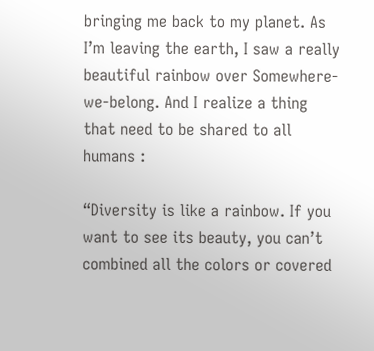bringing me back to my planet. As I’m leaving the earth, I saw a really beautiful rainbow over Somewhere-we-belong. And I realize a thing that need to be shared to all humans :

“Diversity is like a rainbow. If you want to see its beauty, you can’t combined all the colors or covered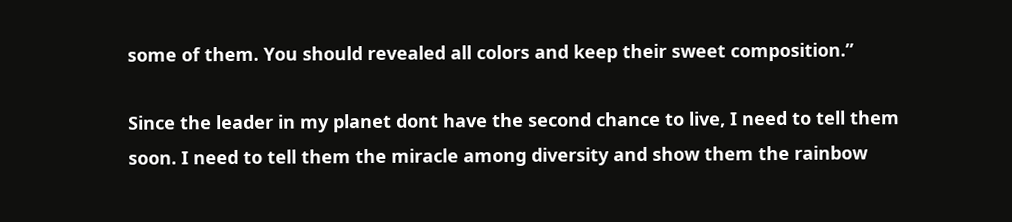some of them. You should revealed all colors and keep their sweet composition.”

Since the leader in my planet dont have the second chance to live, I need to tell them soon. I need to tell them the miracle among diversity and show them the rainbow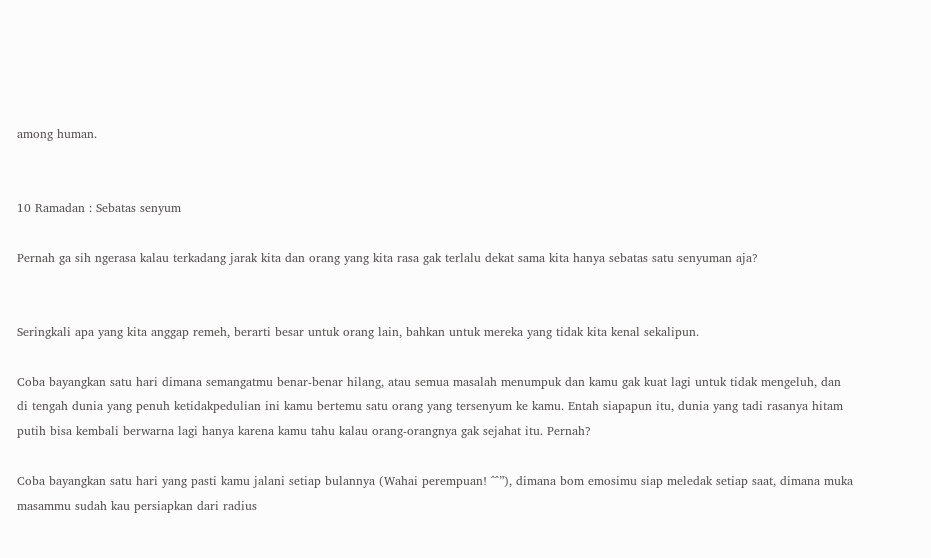among human.


10 Ramadan : Sebatas senyum

Pernah ga sih ngerasa kalau terkadang jarak kita dan orang yang kita rasa gak terlalu dekat sama kita hanya sebatas satu senyuman aja?


Seringkali apa yang kita anggap remeh, berarti besar untuk orang lain, bahkan untuk mereka yang tidak kita kenal sekalipun.

Coba bayangkan satu hari dimana semangatmu benar-benar hilang, atau semua masalah menumpuk dan kamu gak kuat lagi untuk tidak mengeluh, dan di tengah dunia yang penuh ketidakpedulian ini kamu bertemu satu orang yang tersenyum ke kamu. Entah siapapun itu, dunia yang tadi rasanya hitam putih bisa kembali berwarna lagi hanya karena kamu tahu kalau orang-orangnya gak sejahat itu. Pernah?

Coba bayangkan satu hari yang pasti kamu jalani setiap bulannya (Wahai perempuan! ^^”), dimana bom emosimu siap meledak setiap saat, dimana muka masammu sudah kau persiapkan dari radius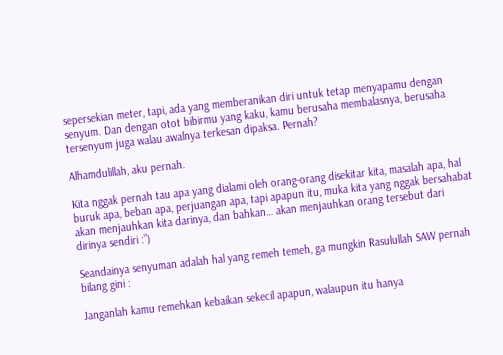sepersekian meter, tapi, ada yang memberanikan diri untuk tetap menyapamu dengan senyum. Dan dengan otot bibirmu yang kaku, kamu berusaha membalasnya, berusaha tersenyum juga walau awalnya terkesan dipaksa. Pernah?

Alhamdulillah, aku pernah.

Kita nggak pernah tau apa yang dialami oleh orang-orang disekitar kita, masalah apa, hal buruk apa, beban apa, perjuangan apa, tapi apapun itu, muka kita yang nggak bersahabat akan menjauhkan kita darinya, dan bahkan… akan menjauhkan orang tersebut dari dirinya sendiri :”)

Seandainya senyuman adalah hal yang remeh temeh, ga mungkin Rasulullah SAW pernah bilang gini :

Janganlah kamu remehkan kebaikan sekecil apapun, walaupun itu hanya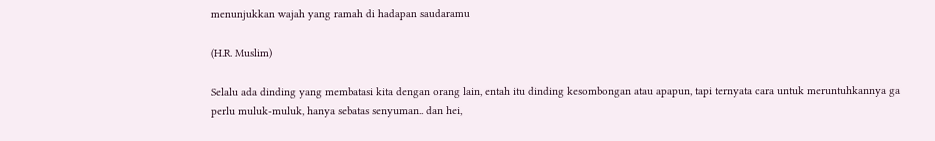menunjukkan wajah yang ramah di hadapan saudaramu

(H.R. Muslim)

Selalu ada dinding yang membatasi kita dengan orang lain, entah itu dinding kesombongan atau apapun, tapi ternyata cara untuk meruntuhkannya ga perlu muluk-muluk, hanya sebatas senyuman.. dan hei,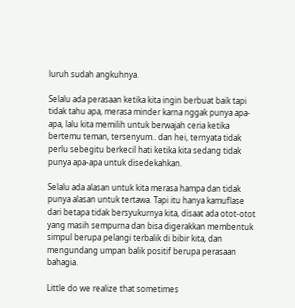luruh sudah angkuhnya.

Selalu ada perasaan ketika kita ingin berbuat baik tapi tidak tahu apa, merasa minder karna nggak punya apa-apa, lalu kita memilih untuk berwajah ceria ketika bertemu teman, tersenyum.. dan hei, ternyata tidak perlu sebegitu berkecil hati ketika kita sedang tidak punya apa-apa untuk disedekahkan.

Selalu ada alasan untuk kita merasa hampa dan tidak punya alasan untuk tertawa. Tapi itu hanya kamuflase dari betapa tidak bersyukurnya kita, disaat ada otot-otot yang masih sempurna dan bisa digerakkan membentuk simpul berupa pelangi terbalik di bibir kita, dan mengundang umpan balik positif berupa perasaan bahagia.

Little do we realize that sometimes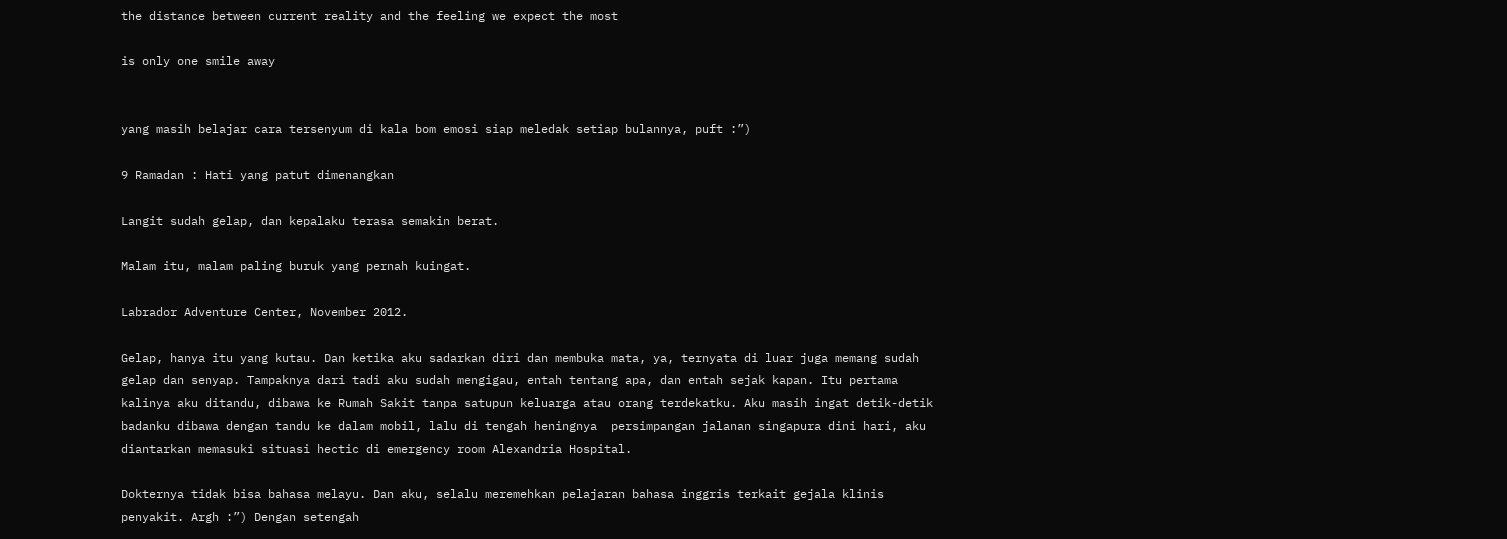the distance between current reality and the feeling we expect the most

is only one smile away


yang masih belajar cara tersenyum di kala bom emosi siap meledak setiap bulannya, puft :”)

9 Ramadan : Hati yang patut dimenangkan

Langit sudah gelap, dan kepalaku terasa semakin berat.

Malam itu, malam paling buruk yang pernah kuingat.

Labrador Adventure Center, November 2012.

Gelap, hanya itu yang kutau. Dan ketika aku sadarkan diri dan membuka mata, ya, ternyata di luar juga memang sudah gelap dan senyap. Tampaknya dari tadi aku sudah mengigau, entah tentang apa, dan entah sejak kapan. Itu pertama kalinya aku ditandu, dibawa ke Rumah Sakit tanpa satupun keluarga atau orang terdekatku. Aku masih ingat detik-detik badanku dibawa dengan tandu ke dalam mobil, lalu di tengah heningnya  persimpangan jalanan singapura dini hari, aku diantarkan memasuki situasi hectic di emergency room Alexandria Hospital.

Dokternya tidak bisa bahasa melayu. Dan aku, selalu meremehkan pelajaran bahasa inggris terkait gejala klinis penyakit. Argh :”) Dengan setengah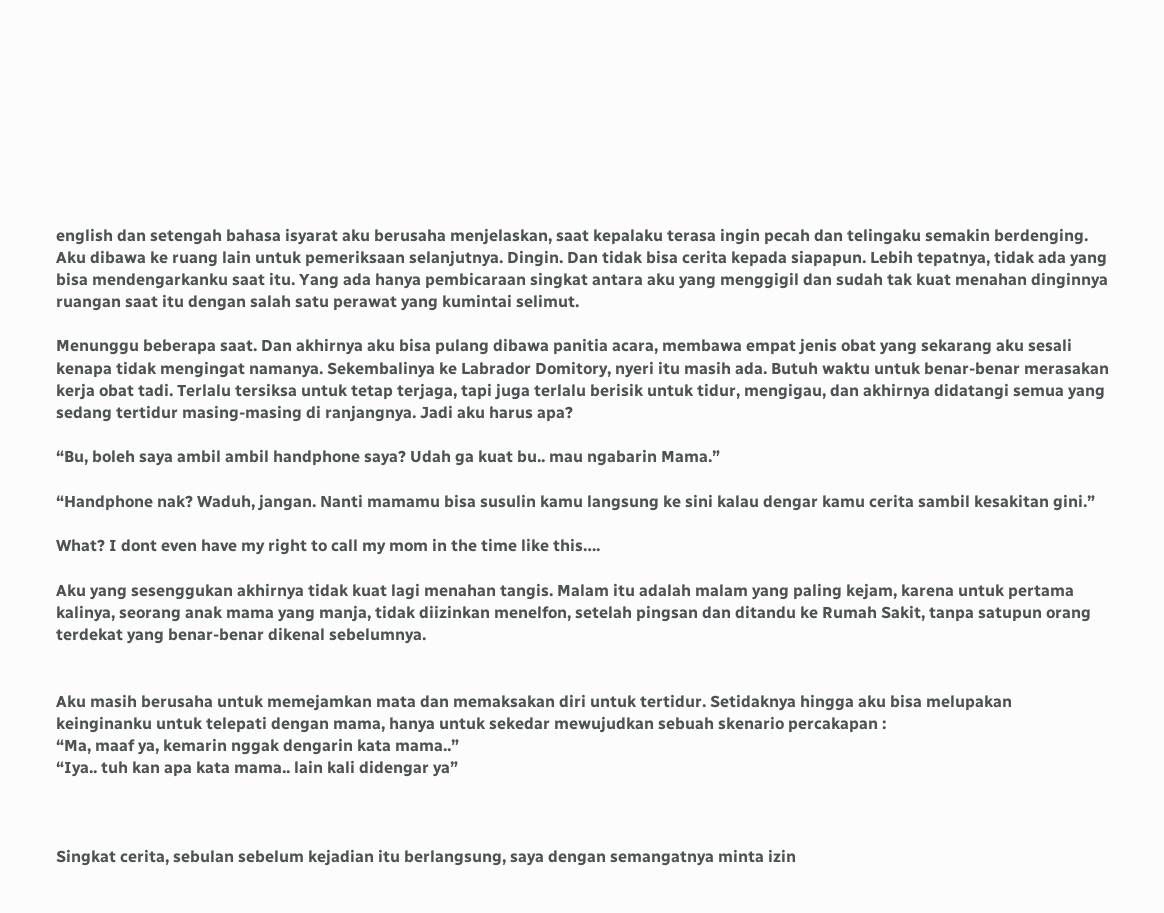english dan setengah bahasa isyarat aku berusaha menjelaskan, saat kepalaku terasa ingin pecah dan telingaku semakin berdenging. Aku dibawa ke ruang lain untuk pemeriksaan selanjutnya. Dingin. Dan tidak bisa cerita kepada siapapun. Lebih tepatnya, tidak ada yang bisa mendengarkanku saat itu. Yang ada hanya pembicaraan singkat antara aku yang menggigil dan sudah tak kuat menahan dinginnya ruangan saat itu dengan salah satu perawat yang kumintai selimut.

Menunggu beberapa saat. Dan akhirnya aku bisa pulang dibawa panitia acara, membawa empat jenis obat yang sekarang aku sesali kenapa tidak mengingat namanya. Sekembalinya ke Labrador Domitory, nyeri itu masih ada. Butuh waktu untuk benar-benar merasakan kerja obat tadi. Terlalu tersiksa untuk tetap terjaga, tapi juga terlalu berisik untuk tidur, mengigau, dan akhirnya didatangi semua yang sedang tertidur masing-masing di ranjangnya. Jadi aku harus apa?

“Bu, boleh saya ambil ambil handphone saya? Udah ga kuat bu.. mau ngabarin Mama.”

“Handphone nak? Waduh, jangan. Nanti mamamu bisa susulin kamu langsung ke sini kalau dengar kamu cerita sambil kesakitan gini.”

What? I dont even have my right to call my mom in the time like this….

Aku yang sesenggukan akhirnya tidak kuat lagi menahan tangis. Malam itu adalah malam yang paling kejam, karena untuk pertama kalinya, seorang anak mama yang manja, tidak diizinkan menelfon, setelah pingsan dan ditandu ke Rumah Sakit, tanpa satupun orang terdekat yang benar-benar dikenal sebelumnya.


Aku masih berusaha untuk memejamkan mata dan memaksakan diri untuk tertidur. Setidaknya hingga aku bisa melupakan keinginanku untuk telepati dengan mama, hanya untuk sekedar mewujudkan sebuah skenario percakapan :
“Ma, maaf ya, kemarin nggak dengarin kata mama..”
“Iya.. tuh kan apa kata mama.. lain kali didengar ya”



Singkat cerita, sebulan sebelum kejadian itu berlangsung, saya dengan semangatnya minta izin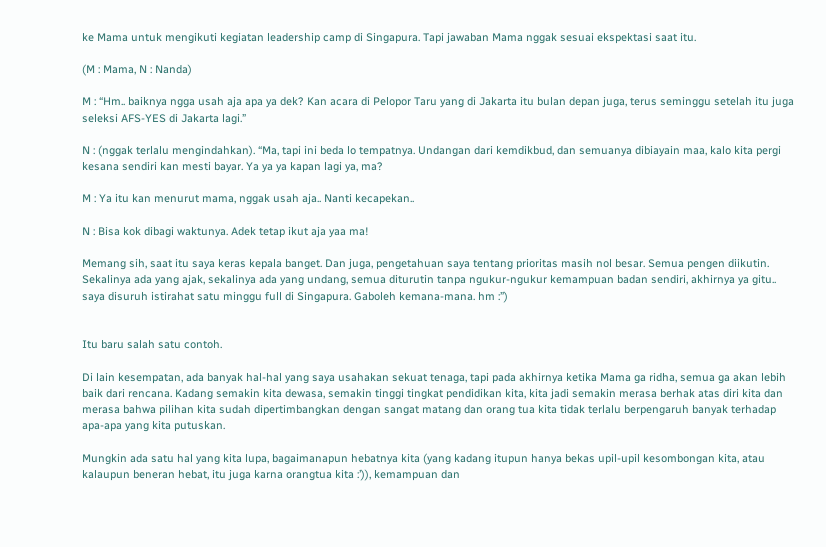ke Mama untuk mengikuti kegiatan leadership camp di Singapura. Tapi jawaban Mama nggak sesuai ekspektasi saat itu.

(M : Mama, N : Nanda)

M : “Hm.. baiknya ngga usah aja apa ya dek? Kan acara di Pelopor Taru yang di Jakarta itu bulan depan juga, terus seminggu setelah itu juga seleksi AFS-YES di Jakarta lagi.”

N : (nggak terlalu mengindahkan). “Ma, tapi ini beda lo tempatnya. Undangan dari kemdikbud, dan semuanya dibiayain maa, kalo kita pergi kesana sendiri kan mesti bayar. Ya ya ya kapan lagi ya, ma?

M : Ya itu kan menurut mama, nggak usah aja.. Nanti kecapekan..

N : Bisa kok dibagi waktunya. Adek tetap ikut aja yaa ma!

Memang sih, saat itu saya keras kepala banget. Dan juga, pengetahuan saya tentang prioritas masih nol besar. Semua pengen diikutin. Sekalinya ada yang ajak, sekalinya ada yang undang, semua diturutin tanpa ngukur-ngukur kemampuan badan sendiri, akhirnya ya gitu.. saya disuruh istirahat satu minggu full di Singapura. Gaboleh kemana-mana. hm :”)


Itu baru salah satu contoh.

Di lain kesempatan, ada banyak hal-hal yang saya usahakan sekuat tenaga, tapi pada akhirnya ketika Mama ga ridha, semua ga akan lebih baik dari rencana. Kadang semakin kita dewasa, semakin tinggi tingkat pendidikan kita, kita jadi semakin merasa berhak atas diri kita dan merasa bahwa pilihan kita sudah dipertimbangkan dengan sangat matang dan orang tua kita tidak terlalu berpengaruh banyak terhadap apa-apa yang kita putuskan.

Mungkin ada satu hal yang kita lupa, bagaimanapun hebatnya kita (yang kadang itupun hanya bekas upil-upil kesombongan kita, atau kalaupun beneran hebat, itu juga karna orangtua kita :’)), kemampuan dan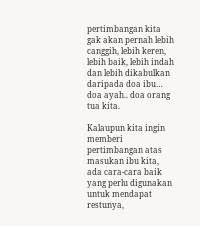pertimbangan kita gak akan pernah lebih canggih, lebih keren, lebih baik, lebih indah dan lebih dikabulkan daripada doa ibu… doa ayah.. doa orang tua kita.

Kalaupun kita ingin memberi pertimbangan atas masukan ibu kita, ada cara-cara baik yang perlu digunakan untuk mendapat restunya,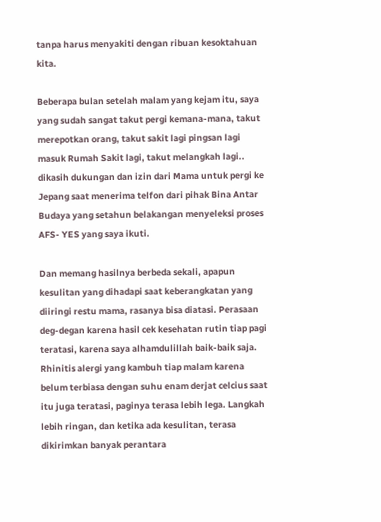tanpa harus menyakiti dengan ribuan kesoktahuan kita.

Beberapa bulan setelah malam yang kejam itu, saya yang sudah sangat takut pergi kemana-mana, takut merepotkan orang, takut sakit lagi pingsan lagi masuk Rumah Sakit lagi, takut melangkah lagi.. dikasih dukungan dan izin dari Mama untuk pergi ke Jepang saat menerima telfon dari pihak Bina Antar Budaya yang setahun belakangan menyeleksi proses AFS- YES yang saya ikuti.

Dan memang hasilnya berbeda sekali, apapun kesulitan yang dihadapi saat keberangkatan yang diiringi restu mama, rasanya bisa diatasi. Perasaan deg-degan karena hasil cek kesehatan rutin tiap pagi teratasi, karena saya alhamdulillah baik-baik saja. Rhinitis alergi yang kambuh tiap malam karena belum terbiasa dengan suhu enam derjat celcius saat itu juga teratasi, paginya terasa lebih lega. Langkah lebih ringan, dan ketika ada kesulitan, terasa dikirimkan banyak perantara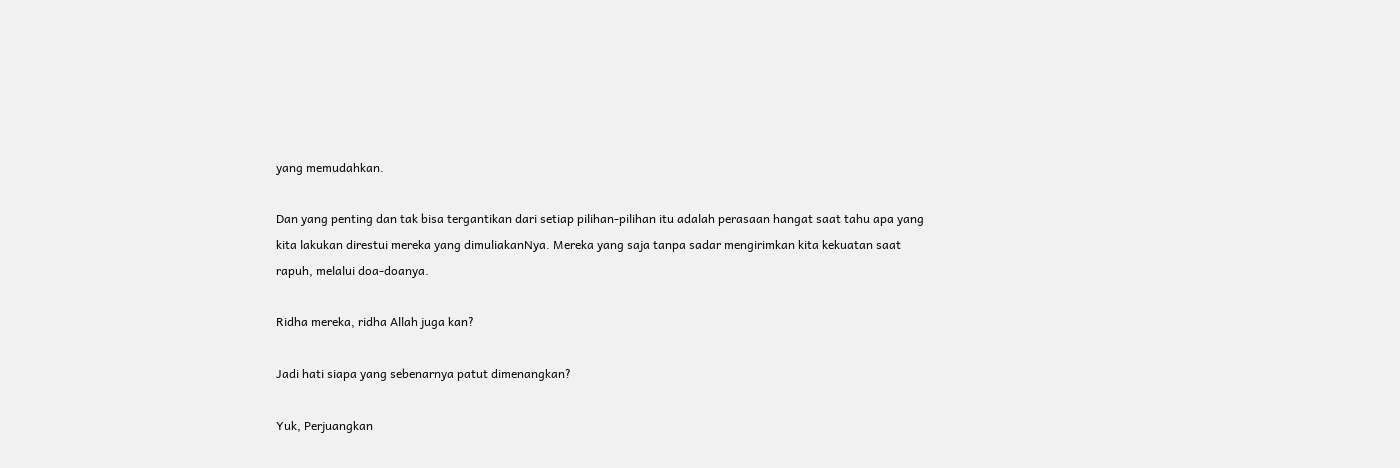yang memudahkan.

Dan yang penting dan tak bisa tergantikan dari setiap pilihan-pilihan itu adalah perasaan hangat saat tahu apa yang kita lakukan direstui mereka yang dimuliakanNya. Mereka yang saja tanpa sadar mengirimkan kita kekuatan saat rapuh, melalui doa-doanya.

Ridha mereka, ridha Allah juga kan?

Jadi hati siapa yang sebenarnya patut dimenangkan?

Yuk, Perjuangkan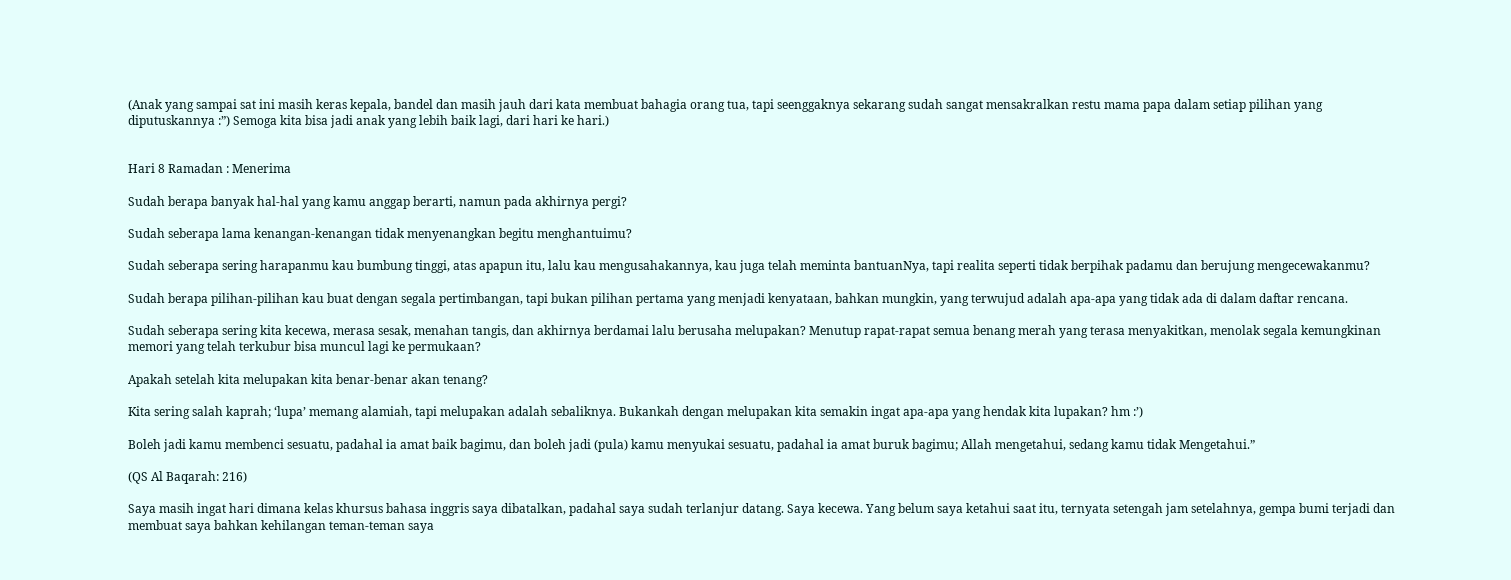(Anak yang sampai sat ini masih keras kepala, bandel dan masih jauh dari kata membuat bahagia orang tua, tapi seenggaknya sekarang sudah sangat mensakralkan restu mama papa dalam setiap pilihan yang diputuskannya :”) Semoga kita bisa jadi anak yang lebih baik lagi, dari hari ke hari.)


Hari 8 Ramadan : Menerima

Sudah berapa banyak hal-hal yang kamu anggap berarti, namun pada akhirnya pergi?

Sudah seberapa lama kenangan-kenangan tidak menyenangkan begitu menghantuimu?

Sudah seberapa sering harapanmu kau bumbung tinggi, atas apapun itu, lalu kau mengusahakannya, kau juga telah meminta bantuanNya, tapi realita seperti tidak berpihak padamu dan berujung mengecewakanmu?

Sudah berapa pilihan-pilihan kau buat dengan segala pertimbangan, tapi bukan pilihan pertama yang menjadi kenyataan, bahkan mungkin, yang terwujud adalah apa-apa yang tidak ada di dalam daftar rencana.

Sudah seberapa sering kita kecewa, merasa sesak, menahan tangis, dan akhirnya berdamai lalu berusaha melupakan? Menutup rapat-rapat semua benang merah yang terasa menyakitkan, menolak segala kemungkinan memori yang telah terkubur bisa muncul lagi ke permukaan?

Apakah setelah kita melupakan kita benar-benar akan tenang?

Kita sering salah kaprah; ‘lupa’ memang alamiah, tapi melupakan adalah sebaliknya. Bukankah dengan melupakan kita semakin ingat apa-apa yang hendak kita lupakan? hm :’)

Boleh jadi kamu membenci sesuatu, padahal ia amat baik bagimu, dan boleh jadi (pula) kamu menyukai sesuatu, padahal ia amat buruk bagimu; Allah mengetahui, sedang kamu tidak Mengetahui.”

(QS Al Baqarah: 216)

Saya masih ingat hari dimana kelas khursus bahasa inggris saya dibatalkan, padahal saya sudah terlanjur datang. Saya kecewa. Yang belum saya ketahui saat itu, ternyata setengah jam setelahnya, gempa bumi terjadi dan membuat saya bahkan kehilangan teman-teman saya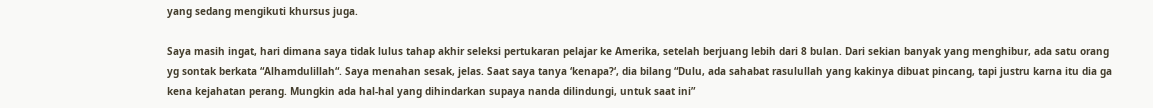yang sedang mengikuti khursus juga.

Saya masih ingat, hari dimana saya tidak lulus tahap akhir seleksi pertukaran pelajar ke Amerika, setelah berjuang lebih dari 8 bulan. Dari sekian banyak yang menghibur, ada satu orang yg sontak berkata “Alhamdulillah“. Saya menahan sesak, jelas. Saat saya tanya ‘kenapa?‘, dia bilang “Dulu, ada sahabat rasulullah yang kakinya dibuat pincang, tapi justru karna itu dia ga kena kejahatan perang. Mungkin ada hal-hal yang dihindarkan supaya nanda dilindungi, untuk saat ini”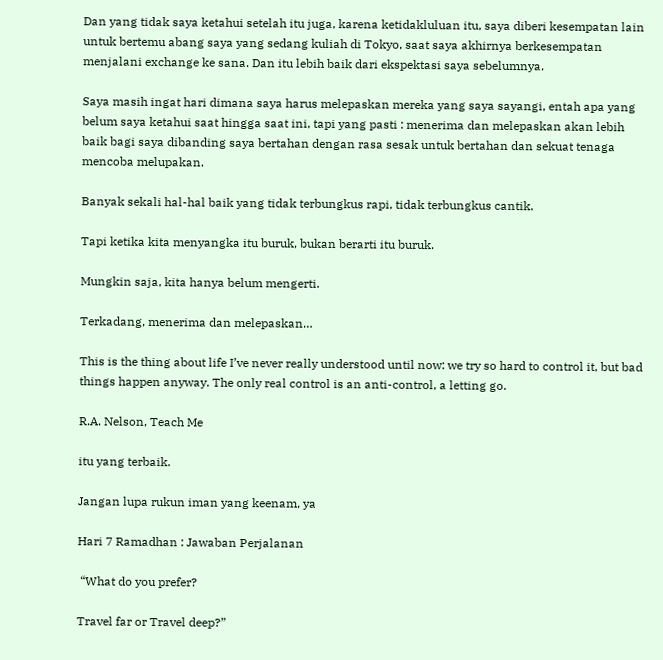Dan yang tidak saya ketahui setelah itu juga, karena ketidakluluan itu, saya diberi kesempatan lain untuk bertemu abang saya yang sedang kuliah di Tokyo, saat saya akhirnya berkesempatan menjalani exchange ke sana. Dan itu lebih baik dari ekspektasi saya sebelumnya.

Saya masih ingat hari dimana saya harus melepaskan mereka yang saya sayangi, entah apa yang belum saya ketahui saat hingga saat ini, tapi yang pasti : menerima dan melepaskan akan lebih baik bagi saya dibanding saya bertahan dengan rasa sesak untuk bertahan dan sekuat tenaga mencoba melupakan.

Banyak sekali hal-hal baik yang tidak terbungkus rapi, tidak terbungkus cantik.

Tapi ketika kita menyangka itu buruk, bukan berarti itu buruk.

Mungkin saja, kita hanya belum mengerti.

Terkadang, menerima dan melepaskan…

This is the thing about life I’ve never really understood until now: we try so hard to control it, but bad things happen anyway. The only real control is an anti-control, a letting go.

R.A. Nelson, Teach Me

itu yang terbaik.

Jangan lupa rukun iman yang keenam, ya

Hari 7 Ramadhan : Jawaban Perjalanan

 “What do you prefer?

Travel far or Travel deep?”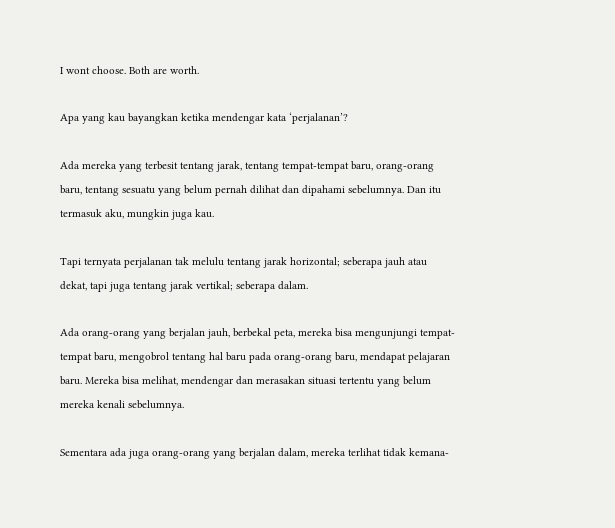I wont choose. Both are worth.

Apa yang kau bayangkan ketika mendengar kata ‘perjalanan’?

Ada mereka yang terbesit tentang jarak, tentang tempat-tempat baru, orang-orang baru, tentang sesuatu yang belum pernah dilihat dan dipahami sebelumnya. Dan itu termasuk aku, mungkin juga kau.

Tapi ternyata perjalanan tak melulu tentang jarak horizontal; seberapa jauh atau dekat, tapi juga tentang jarak vertikal; seberapa dalam.

Ada orang-orang yang berjalan jauh, berbekal peta, mereka bisa mengunjungi tempat-tempat baru, mengobrol tentang hal baru pada orang-orang baru, mendapat pelajaran baru. Mereka bisa melihat, mendengar dan merasakan situasi tertentu yang belum mereka kenali sebelumnya.

Sementara ada juga orang-orang yang berjalan dalam, mereka terlihat tidak kemana-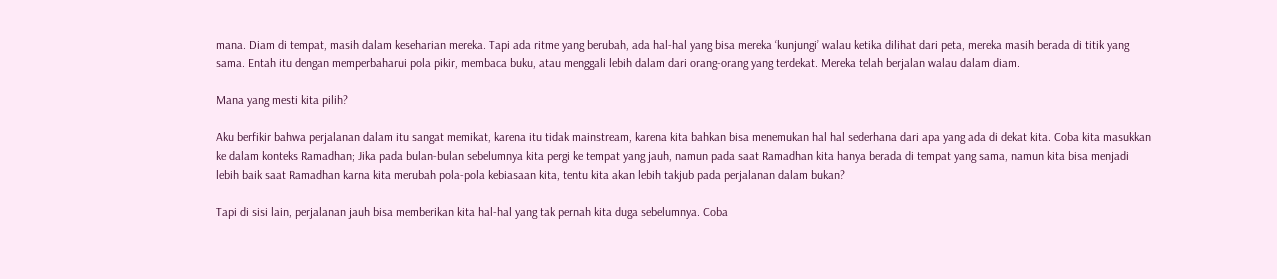mana. Diam di tempat, masih dalam keseharian mereka. Tapi ada ritme yang berubah, ada hal-hal yang bisa mereka ‘kunjungi’ walau ketika dilihat dari peta, mereka masih berada di titik yang sama. Entah itu dengan memperbaharui pola pikir, membaca buku, atau menggali lebih dalam dari orang-orang yang terdekat. Mereka telah berjalan walau dalam diam.

Mana yang mesti kita pilih?

Aku berfikir bahwa perjalanan dalam itu sangat memikat, karena itu tidak mainstream, karena kita bahkan bisa menemukan hal hal sederhana dari apa yang ada di dekat kita. Coba kita masukkan ke dalam konteks Ramadhan; Jika pada bulan-bulan sebelumnya kita pergi ke tempat yang jauh, namun pada saat Ramadhan kita hanya berada di tempat yang sama, namun kita bisa menjadi lebih baik saat Ramadhan karna kita merubah pola-pola kebiasaan kita, tentu kita akan lebih takjub pada perjalanan dalam bukan?

Tapi di sisi lain, perjalanan jauh bisa memberikan kita hal-hal yang tak pernah kita duga sebelumnya. Coba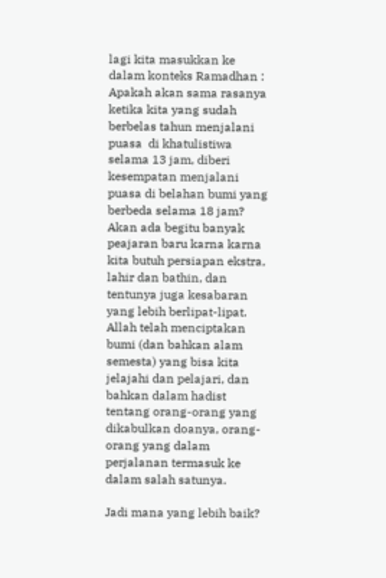lagi kita masukkan ke dalam konteks Ramadhan : Apakah akan sama rasanya ketika kita yang sudah berbelas tahun menjalani puasa  di khatulistiwa selama 13 jam, diberi kesempatan menjalani puasa di belahan bumi yang berbeda selama 18 jam? Akan ada begitu banyak peajaran baru karna karna kita butuh persiapan ekstra, lahir dan bathin, dan tentunya juga kesabaran yang lebih berlipat-lipat. Allah telah menciptakan bumi (dan bahkan alam semesta) yang bisa kita jelajahi dan pelajari, dan bahkan dalam hadist tentang orang-orang yang dikabulkan doanya, orang-orang yang dalam perjalanan termasuk ke dalam salah satunya.

Jadi mana yang lebih baik?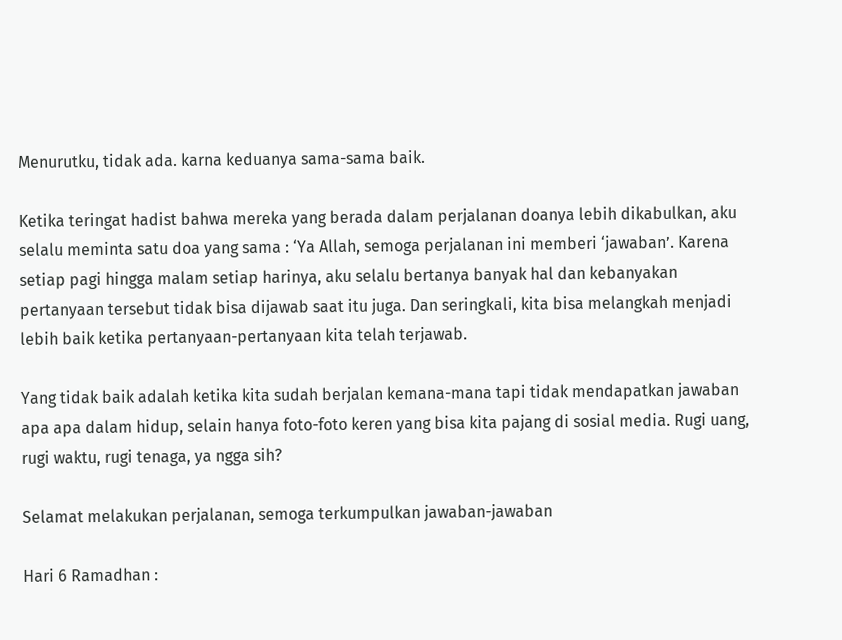Menurutku, tidak ada. karna keduanya sama-sama baik.

Ketika teringat hadist bahwa mereka yang berada dalam perjalanan doanya lebih dikabulkan, aku selalu meminta satu doa yang sama : ‘Ya Allah, semoga perjalanan ini memberi ‘jawaban’. Karena setiap pagi hingga malam setiap harinya, aku selalu bertanya banyak hal dan kebanyakan pertanyaan tersebut tidak bisa dijawab saat itu juga. Dan seringkali, kita bisa melangkah menjadi lebih baik ketika pertanyaan-pertanyaan kita telah terjawab.

Yang tidak baik adalah ketika kita sudah berjalan kemana-mana tapi tidak mendapatkan jawaban apa apa dalam hidup, selain hanya foto-foto keren yang bisa kita pajang di sosial media. Rugi uang, rugi waktu, rugi tenaga, ya ngga sih?

Selamat melakukan perjalanan, semoga terkumpulkan jawaban-jawaban

Hari 6 Ramadhan :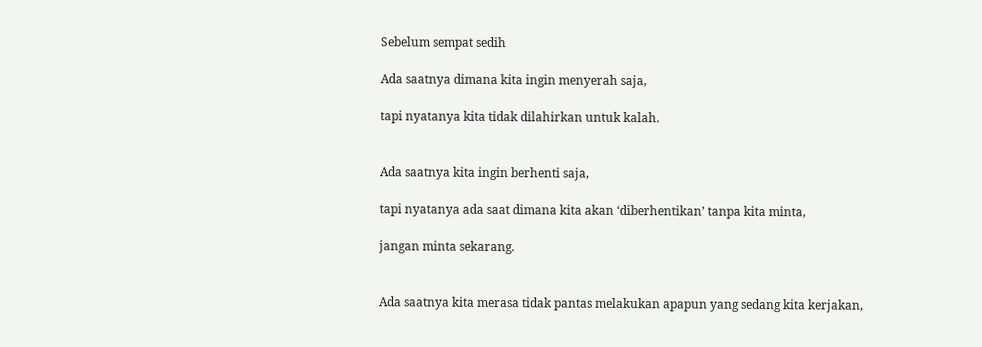Sebelum sempat sedih

Ada saatnya dimana kita ingin menyerah saja,

tapi nyatanya kita tidak dilahirkan untuk kalah.


Ada saatnya kita ingin berhenti saja,

tapi nyatanya ada saat dimana kita akan ‘diberhentikan’ tanpa kita minta,

jangan minta sekarang.


Ada saatnya kita merasa tidak pantas melakukan apapun yang sedang kita kerjakan,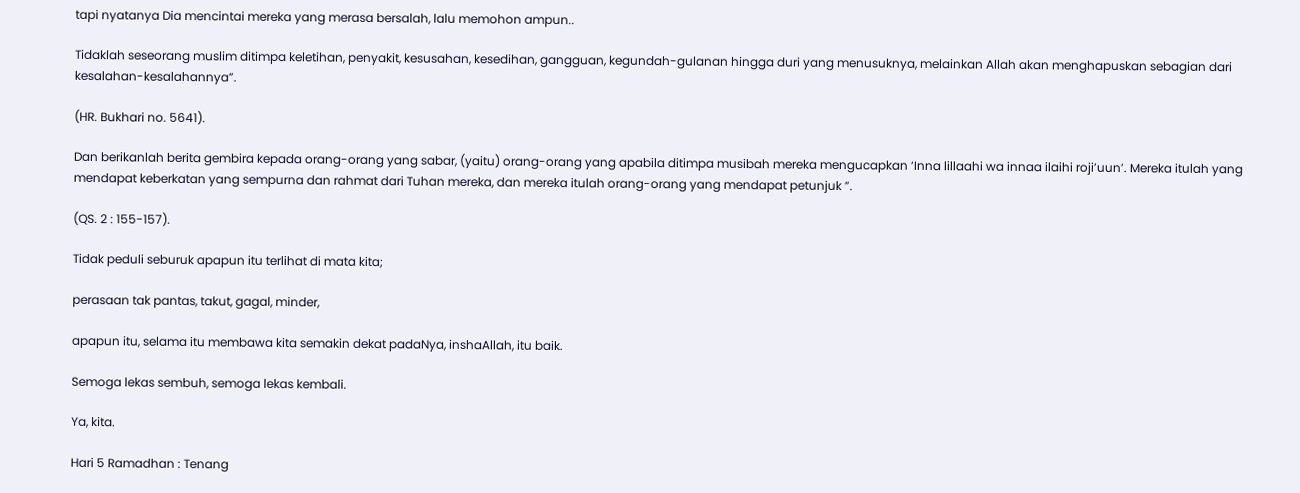tapi nyatanya Dia mencintai mereka yang merasa bersalah, lalu memohon ampun..

Tidaklah seseorang muslim ditimpa keletihan, penyakit, kesusahan, kesedihan, gangguan, kegundah-gulanan hingga duri yang menusuknya, melainkan Allah akan menghapuskan sebagian dari kesalahan-kesalahannya”.

(HR. Bukhari no. 5641).

Dan berikanlah berita gembira kepada orang-orang yang sabar, (yaitu) orang-orang yang apabila ditimpa musibah mereka mengucapkan ‘Inna lillaahi wa innaa ilaihi roji’uun’. Mereka itulah yang mendapat keberkatan yang sempurna dan rahmat dari Tuhan mereka, dan mereka itulah orang-orang yang mendapat petunjuk ”.

(QS. 2 : 155-157).

Tidak peduli seburuk apapun itu terlihat di mata kita;

perasaan tak pantas, takut, gagal, minder,

apapun itu, selama itu membawa kita semakin dekat padaNya, inshaAllah, itu baik.

Semoga lekas sembuh, semoga lekas kembali.

Ya, kita.

Hari 5 Ramadhan : Tenang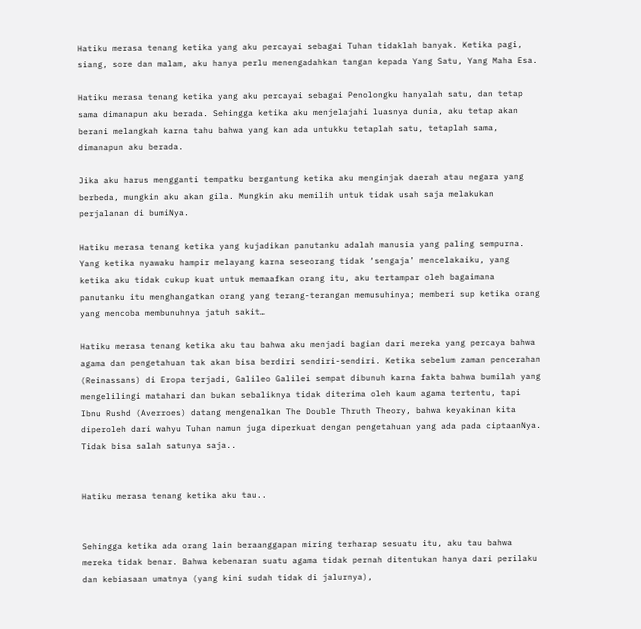Hatiku merasa tenang ketika yang aku percayai sebagai Tuhan tidaklah banyak. Ketika pagi, siang, sore dan malam, aku hanya perlu menengadahkan tangan kepada Yang Satu, Yang Maha Esa.

Hatiku merasa tenang ketika yang aku percayai sebagai Penolongku hanyalah satu, dan tetap sama dimanapun aku berada. Sehingga ketika aku menjelajahi luasnya dunia, aku tetap akan berani melangkah karna tahu bahwa yang kan ada untukku tetaplah satu, tetaplah sama, dimanapun aku berada.

Jika aku harus mengganti tempatku bergantung ketika aku menginjak daerah atau negara yang berbeda, mungkin aku akan gila. Mungkin aku memilih untuk tidak usah saja melakukan perjalanan di bumiNya.

Hatiku merasa tenang ketika yang kujadikan panutanku adalah manusia yang paling sempurna. Yang ketika nyawaku hampir melayang karna seseorang tidak ‘sengaja’ mencelakaiku, yang ketika aku tidak cukup kuat untuk memaafkan orang itu, aku tertampar oleh bagaimana panutanku itu menghangatkan orang yang terang-terangan memusuhinya; memberi sup ketika orang yang mencoba membunuhnya jatuh sakit…

Hatiku merasa tenang ketika aku tau bahwa aku menjadi bagian dari mereka yang percaya bahwa agama dan pengetahuan tak akan bisa berdiri sendiri-sendiri. Ketika sebelum zaman pencerahan (Reinassans) di Eropa terjadi, Galileo Galilei sempat dibunuh karna fakta bahwa bumilah yang mengelilingi matahari dan bukan sebaliknya tidak diterima oleh kaum agama tertentu, tapi Ibnu Rushd (Averroes) datang mengenalkan The Double Thruth Theory, bahwa keyakinan kita diperoleh dari wahyu Tuhan namun juga diperkuat dengan pengetahuan yang ada pada ciptaanNya. Tidak bisa salah satunya saja..


Hatiku merasa tenang ketika aku tau..


Sehingga ketika ada orang lain beraanggapan miring terharap sesuatu itu, aku tau bahwa mereka tidak benar. Bahwa kebenaran suatu agama tidak pernah ditentukan hanya dari perilaku dan kebiasaan umatnya (yang kini sudah tidak di jalurnya),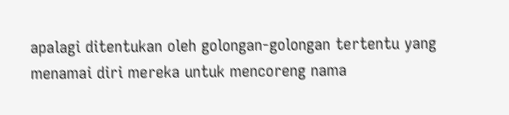apalagi ditentukan oleh golongan-golongan tertentu yang menamai diri mereka untuk mencoreng nama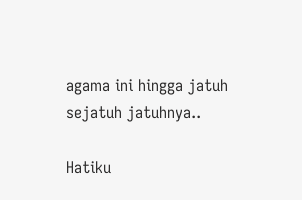agama ini hingga jatuh sejatuh jatuhnya..

Hatiku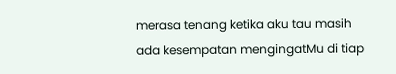merasa tenang ketika aku tau masih ada kesempatan mengingatMu di tiap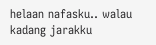helaan nafasku.. walau kadang jarakku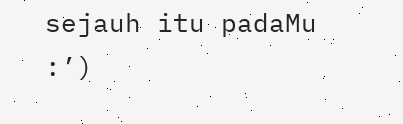sejauh itu padaMu :’)